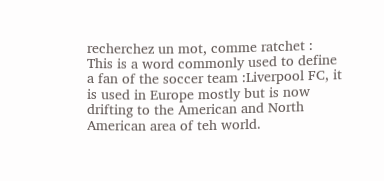recherchez un mot, comme ratchet :
This is a word commonly used to define a fan of the soccer team :Liverpool FC, it is used in Europe mostly but is now drifting to the American and North American area of teh world.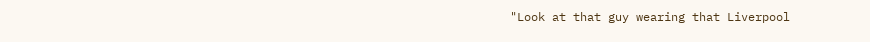"Look at that guy wearing that Liverpool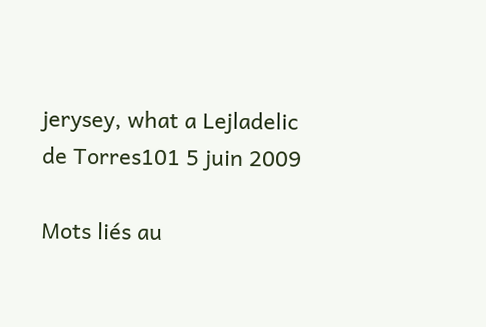jerysey, what a Lejladelic
de Torres101 5 juin 2009

Mots liés au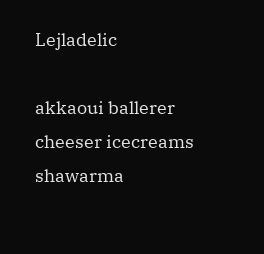Lejladelic

akkaoui ballerer cheeser icecreams shawarma